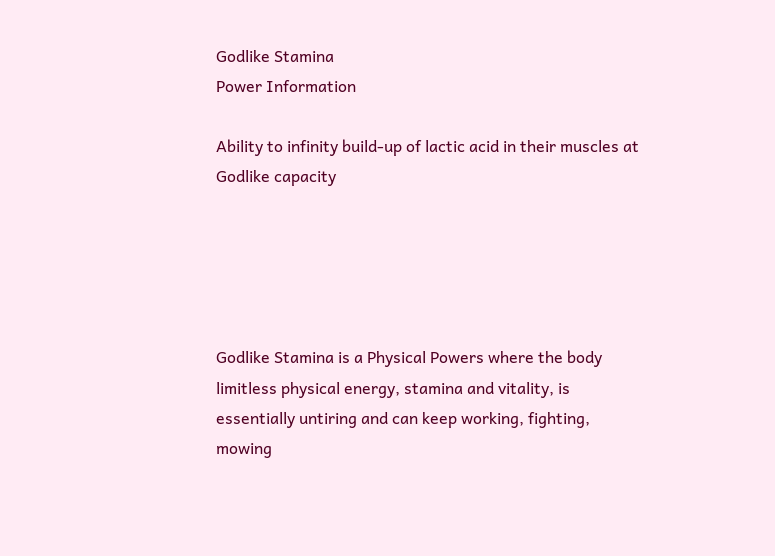Godlike Stamina
Power Information

Ability to infinity build-up of lactic acid in their muscles at Godlike capacity





Godlike Stamina is a Physical Powers where the body limitless physical energy, stamina and vitality, is essentially untiring and can keep working, fighting, mowing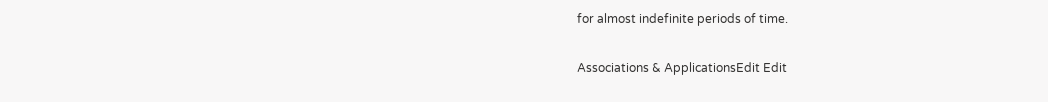for almost indefinite periods of time.

Associations & ApplicationsEdit Edit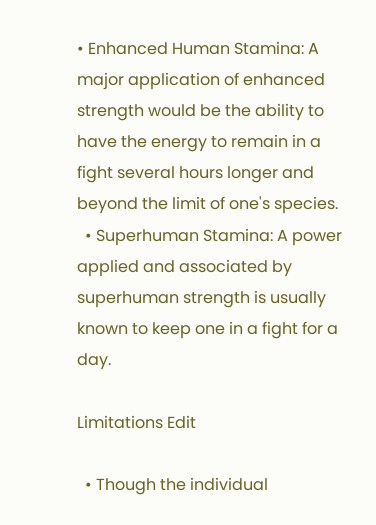• Enhanced Human Stamina: A major application of enhanced strength would be the ability to have the energy to remain in a fight several hours longer and beyond the limit of one's species.
  • Superhuman Stamina: A power applied and associated by superhuman strength is usually known to keep one in a fight for a day.

Limitations Edit

  • Though the individual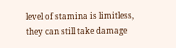level of stamina is limitless, they can still take damage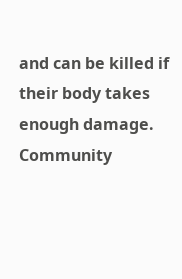and can be killed if their body takes enough damage.
Community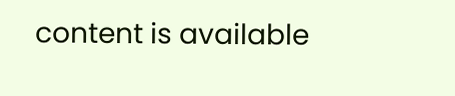content is available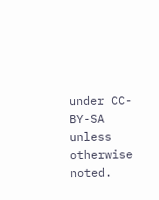under CC-BY-SA unless otherwise noted.